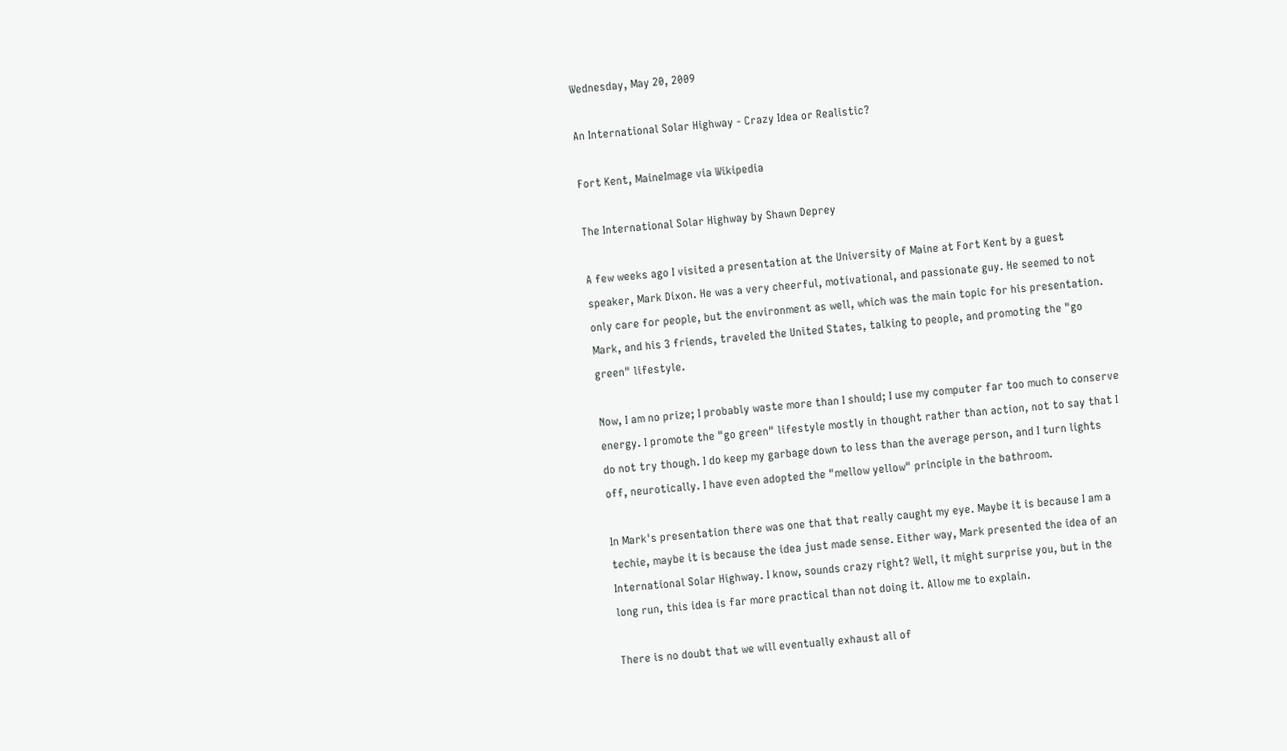Wednesday, May 20, 2009

An International Solar Highway - Crazy Idea or Realistic?

Fort Kent, MaineImage via Wikipedia

The International Solar Highway by Shawn Deprey

A few weeks ago I visited a presentation at the University of Maine at Fort Kent by a guest speaker, Mark Dixon. He was a very cheerful, motivational, and passionate guy. He seemed to not only care for people, but the environment as well, which was the main topic for his presentation. Mark, and his 3 friends, traveled the United States, talking to people, and promoting the "go green" lifestyle.

Now, I am no prize; I probably waste more than I should; I use my computer far too much to conserve energy. I promote the "go green" lifestyle mostly in thought rather than action, not to say that I do not try though. I do keep my garbage down to less than the average person, and I turn lights off, neurotically. I have even adopted the "mellow yellow" principle in the bathroom.

In Mark's presentation there was one that that really caught my eye. Maybe it is because I am a techie, maybe it is because the idea just made sense. Either way, Mark presented the idea of an International Solar Highway. I know, sounds crazy right? Well, it might surprise you, but in the long run, this idea is far more practical than not doing it. Allow me to explain.

There is no doubt that we will eventually exhaust all of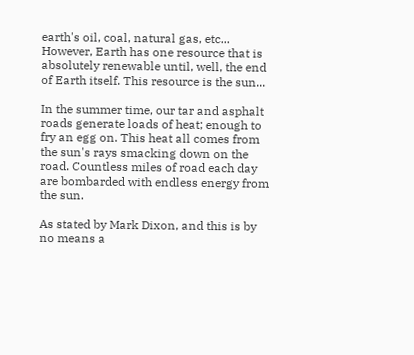earth's oil, coal, natural gas, etc... However, Earth has one resource that is absolutely renewable until, well, the end of Earth itself. This resource is the sun...

In the summer time, our tar and asphalt roads generate loads of heat; enough to fry an egg on. This heat all comes from the sun's rays smacking down on the road. Countless miles of road each day are bombarded with endless energy from the sun.

As stated by Mark Dixon, and this is by no means a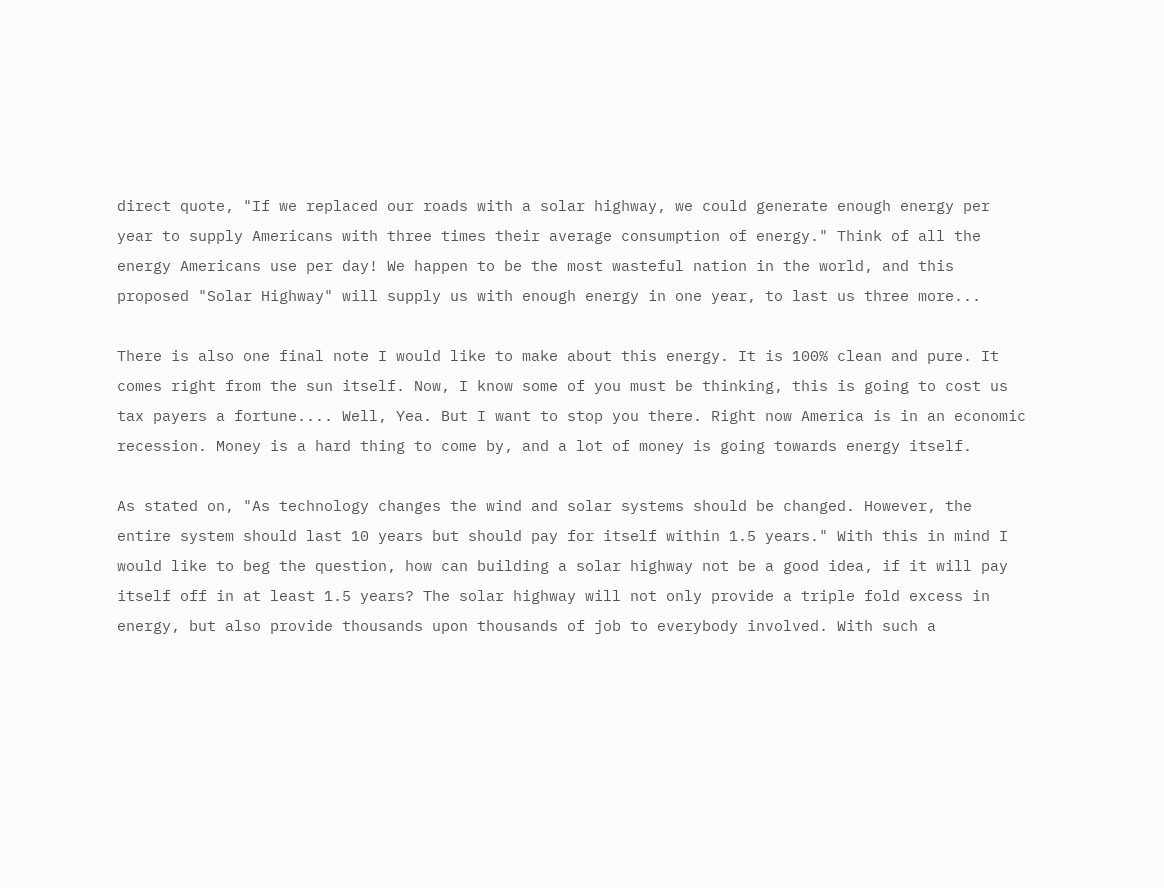direct quote, "If we replaced our roads with a solar highway, we could generate enough energy per year to supply Americans with three times their average consumption of energy." Think of all the energy Americans use per day! We happen to be the most wasteful nation in the world, and this proposed "Solar Highway" will supply us with enough energy in one year, to last us three more...

There is also one final note I would like to make about this energy. It is 100% clean and pure. It comes right from the sun itself. Now, I know some of you must be thinking, this is going to cost us tax payers a fortune.... Well, Yea. But I want to stop you there. Right now America is in an economic recession. Money is a hard thing to come by, and a lot of money is going towards energy itself.

As stated on, "As technology changes the wind and solar systems should be changed. However, the entire system should last 10 years but should pay for itself within 1.5 years." With this in mind I would like to beg the question, how can building a solar highway not be a good idea, if it will pay itself off in at least 1.5 years? The solar highway will not only provide a triple fold excess in energy, but also provide thousands upon thousands of job to everybody involved. With such a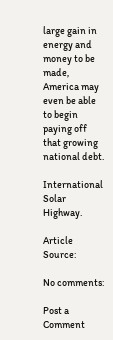large gain in energy and money to be made, America may even be able to begin paying off that growing national debt.

International Solar Highway.

Article Source:

No comments:

Post a Comment